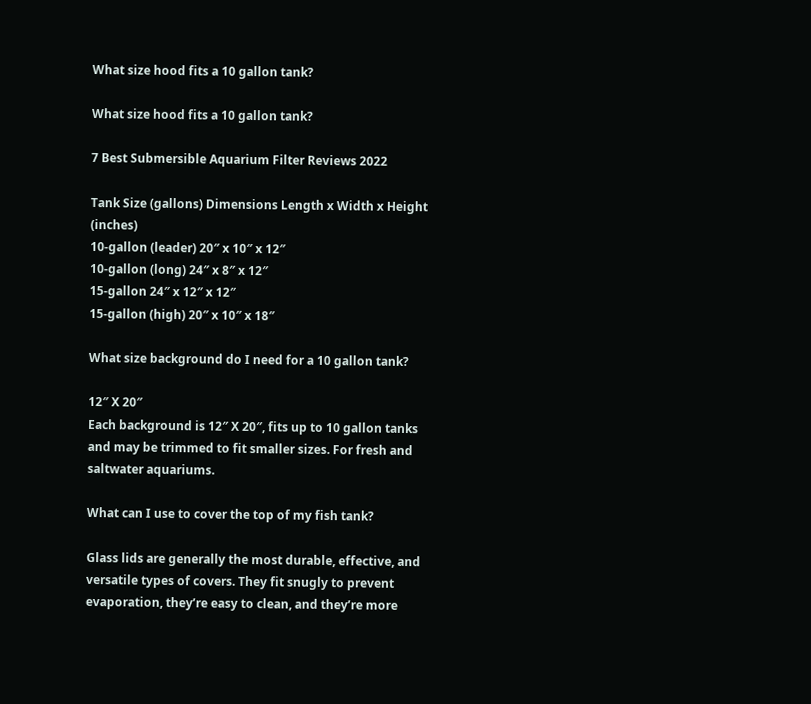What size hood fits a 10 gallon tank?

What size hood fits a 10 gallon tank?

7 Best Submersible Aquarium Filter Reviews 2022

Tank Size (gallons) Dimensions Length x Width x Height (inches)
10-gallon (leader) 20″ x 10″ x 12″
10-gallon (long) 24″ x 8″ x 12″
15-gallon 24″ x 12″ x 12″
15-gallon (high) 20″ x 10″ x 18″

What size background do I need for a 10 gallon tank?

12″ X 20″
Each background is 12″ X 20″, fits up to 10 gallon tanks and may be trimmed to fit smaller sizes. For fresh and saltwater aquariums.

What can I use to cover the top of my fish tank?

Glass lids are generally the most durable, effective, and versatile types of covers. They fit snugly to prevent evaporation, they’re easy to clean, and they’re more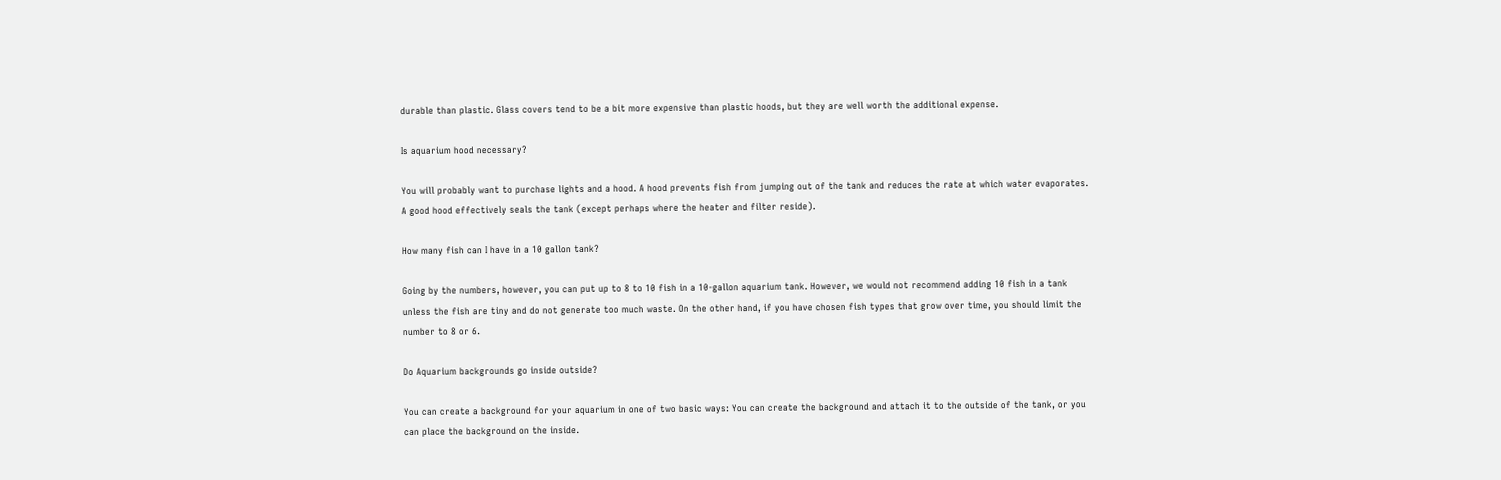durable than plastic. Glass covers tend to be a bit more expensive than plastic hoods, but they are well worth the additional expense.

Is aquarium hood necessary?

You will probably want to purchase lights and a hood. A hood prevents fish from jumping out of the tank and reduces the rate at which water evaporates. A good hood effectively seals the tank (except perhaps where the heater and filter reside).

How many fish can I have in a 10 gallon tank?

Going by the numbers, however, you can put up to 8 to 10 fish in a 10-gallon aquarium tank. However, we would not recommend adding 10 fish in a tank unless the fish are tiny and do not generate too much waste. On the other hand, if you have chosen fish types that grow over time, you should limit the number to 8 or 6.

Do Aquarium backgrounds go inside outside?

You can create a background for your aquarium in one of two basic ways: You can create the background and attach it to the outside of the tank, or you can place the background on the inside.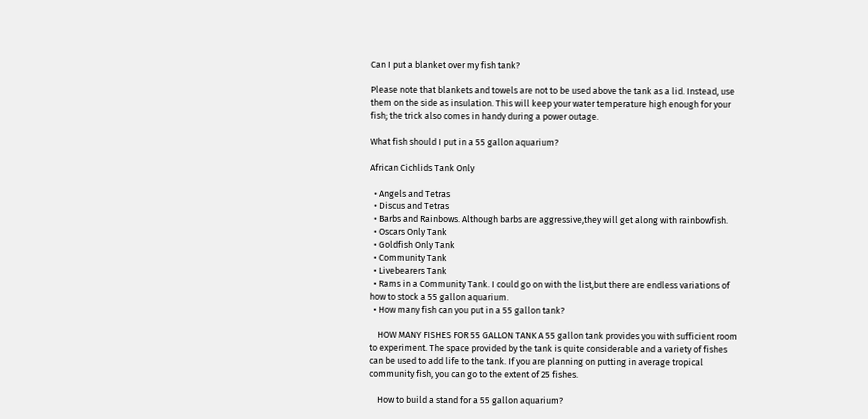Can I put a blanket over my fish tank?

Please note that blankets and towels are not to be used above the tank as a lid. Instead, use them on the side as insulation. This will keep your water temperature high enough for your fish; the trick also comes in handy during a power outage.

What fish should I put in a 55 gallon aquarium?

African Cichlids Tank Only

  • Angels and Tetras
  • Discus and Tetras
  • Barbs and Rainbows. Although barbs are aggressive,they will get along with rainbowfish.
  • Oscars Only Tank
  • Goldfish Only Tank
  • Community Tank
  • Livebearers Tank
  • Rams in a Community Tank. I could go on with the list,but there are endless variations of how to stock a 55 gallon aquarium.
  • How many fish can you put in a 55 gallon tank?

    HOW MANY FISHES FOR 55 GALLON TANK A 55 gallon tank provides you with sufficient room to experiment. The space provided by the tank is quite considerable and a variety of fishes can be used to add life to the tank. If you are planning on putting in average tropical community fish, you can go to the extent of 25 fishes.

    How to build a stand for a 55 gallon aquarium?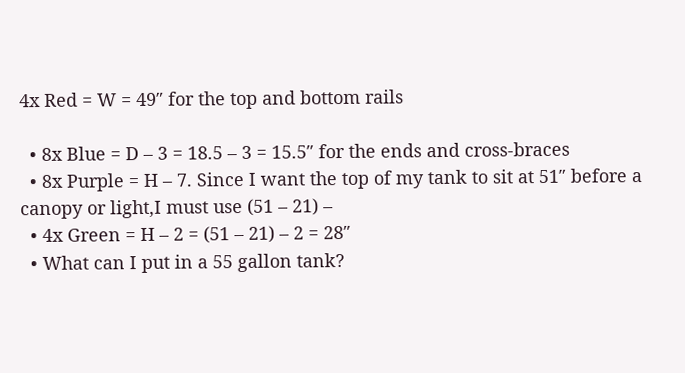4x Red = W = 49″ for the top and bottom rails

  • 8x Blue = D – 3 = 18.5 – 3 = 15.5″ for the ends and cross-braces
  • 8x Purple = H – 7. Since I want the top of my tank to sit at 51″ before a canopy or light,I must use (51 – 21) –
  • 4x Green = H – 2 = (51 – 21) – 2 = 28″
  • What can I put in a 55 gallon tank?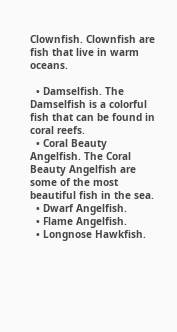Clownfish. Clownfish are fish that live in warm oceans.

  • Damselfish. The Damselfish is a colorful fish that can be found in coral reefs.
  • Coral Beauty Angelfish. The Coral Beauty Angelfish are some of the most beautiful fish in the sea.
  • Dwarf Angelfish.
  • Flame Angelfish.
  • Longnose Hawkfish.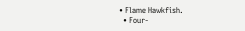• Flame Hawkfish.
  • Four-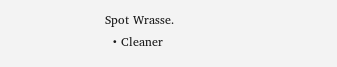Spot Wrasse.
  • Cleaner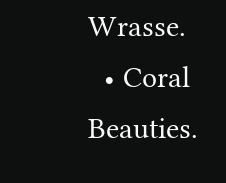Wrasse.
  • Coral Beauties.